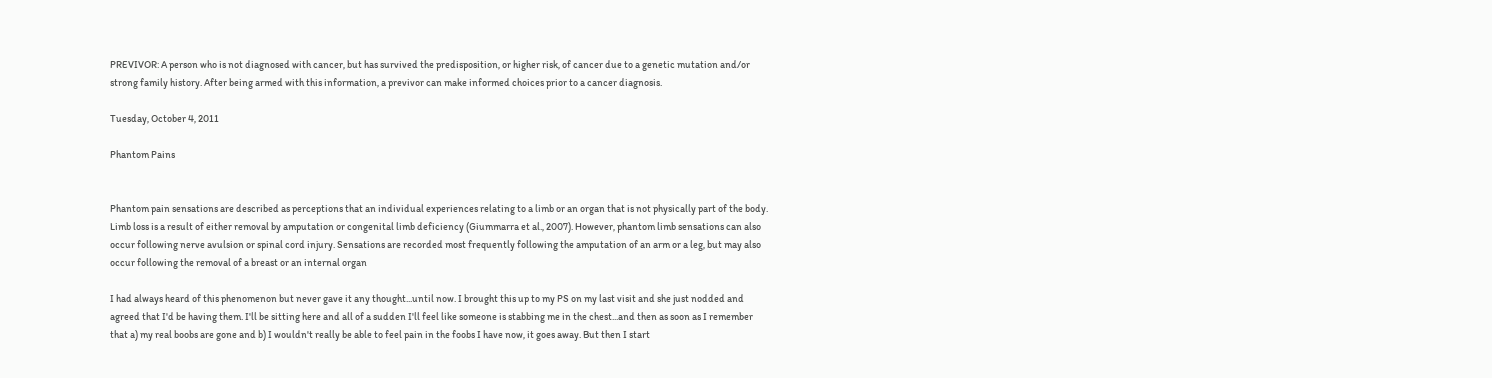PREVIVOR: A person who is not diagnosed with cancer, but has survived the predisposition, or higher risk, of cancer due to a genetic mutation and/or strong family history. After being armed with this information, a previvor can make informed choices prior to a cancer diagnosis.

Tuesday, October 4, 2011

Phantom Pains


Phantom pain sensations are described as perceptions that an individual experiences relating to a limb or an organ that is not physically part of the body. Limb loss is a result of either removal by amputation or congenital limb deficiency (Giummarra et al., 2007). However, phantom limb sensations can also occur following nerve avulsion or spinal cord injury. Sensations are recorded most frequently following the amputation of an arm or a leg, but may also occur following the removal of a breast or an internal organ

I had always heard of this phenomenon but never gave it any thought...until now. I brought this up to my PS on my last visit and she just nodded and agreed that I'd be having them. I'll be sitting here and all of a sudden I'll feel like someone is stabbing me in the chest...and then as soon as I remember that a) my real boobs are gone and b) I wouldn't really be able to feel pain in the foobs I have now, it goes away. But then I start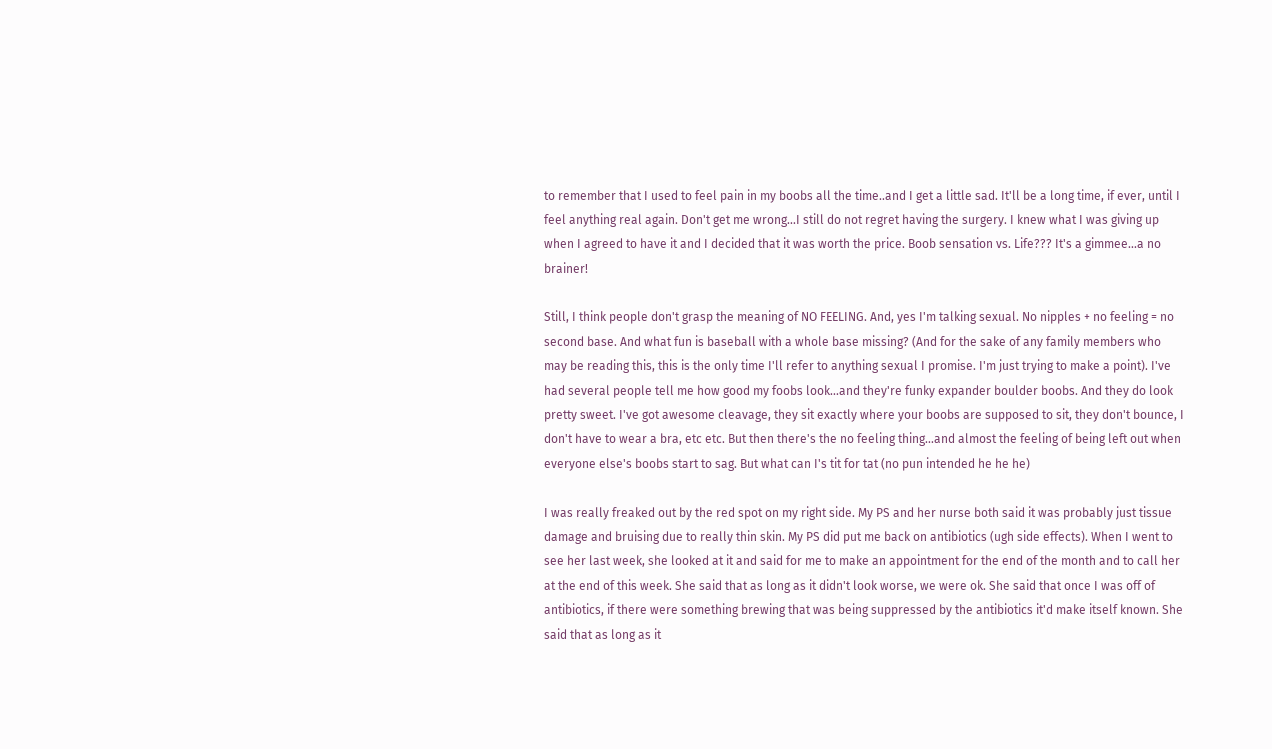to remember that I used to feel pain in my boobs all the time..and I get a little sad. It'll be a long time, if ever, until I feel anything real again. Don't get me wrong...I still do not regret having the surgery. I knew what I was giving up when I agreed to have it and I decided that it was worth the price. Boob sensation vs. Life??? It's a gimmee...a no brainer!

Still, I think people don't grasp the meaning of NO FEELING. And, yes I'm talking sexual. No nipples + no feeling = no second base. And what fun is baseball with a whole base missing? (And for the sake of any family members who may be reading this, this is the only time I'll refer to anything sexual I promise. I'm just trying to make a point). I've had several people tell me how good my foobs look...and they're funky expander boulder boobs. And they do look pretty sweet. I've got awesome cleavage, they sit exactly where your boobs are supposed to sit, they don't bounce, I don't have to wear a bra, etc etc. But then there's the no feeling thing...and almost the feeling of being left out when everyone else's boobs start to sag. But what can I's tit for tat (no pun intended he he he)

I was really freaked out by the red spot on my right side. My PS and her nurse both said it was probably just tissue damage and bruising due to really thin skin. My PS did put me back on antibiotics (ugh side effects). When I went to see her last week, she looked at it and said for me to make an appointment for the end of the month and to call her at the end of this week. She said that as long as it didn't look worse, we were ok. She said that once I was off of antibiotics, if there were something brewing that was being suppressed by the antibiotics it'd make itself known. She said that as long as it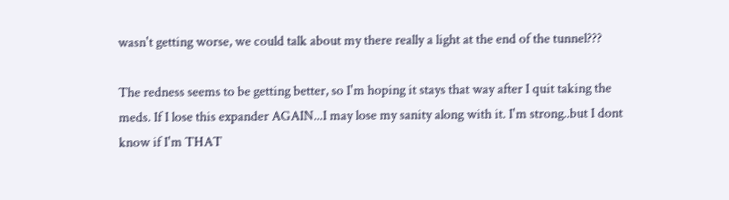wasn't getting worse, we could talk about my there really a light at the end of the tunnel???

The redness seems to be getting better, so I'm hoping it stays that way after I quit taking the meds. If I lose this expander AGAIN...I may lose my sanity along with it. I'm strong..but I dont know if I'm THAT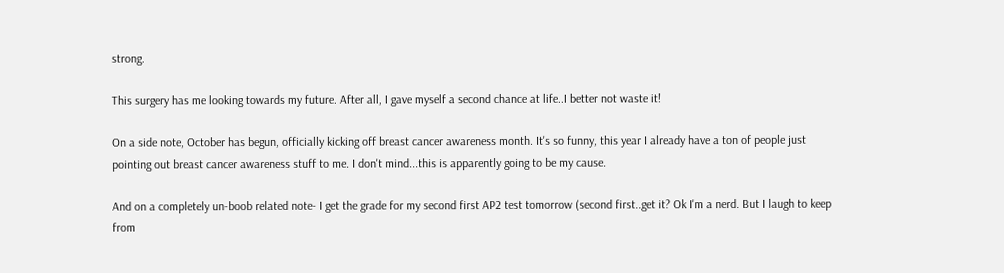strong.

This surgery has me looking towards my future. After all, I gave myself a second chance at life..I better not waste it!

On a side note, October has begun, officially kicking off breast cancer awareness month. It's so funny, this year I already have a ton of people just pointing out breast cancer awareness stuff to me. I don't mind...this is apparently going to be my cause.

And on a completely un-boob related note- I get the grade for my second first AP2 test tomorrow (second first..get it? Ok I'm a nerd. But I laugh to keep from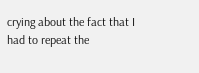crying about the fact that I had to repeat the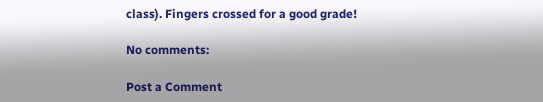class). Fingers crossed for a good grade!

No comments:

Post a Comment